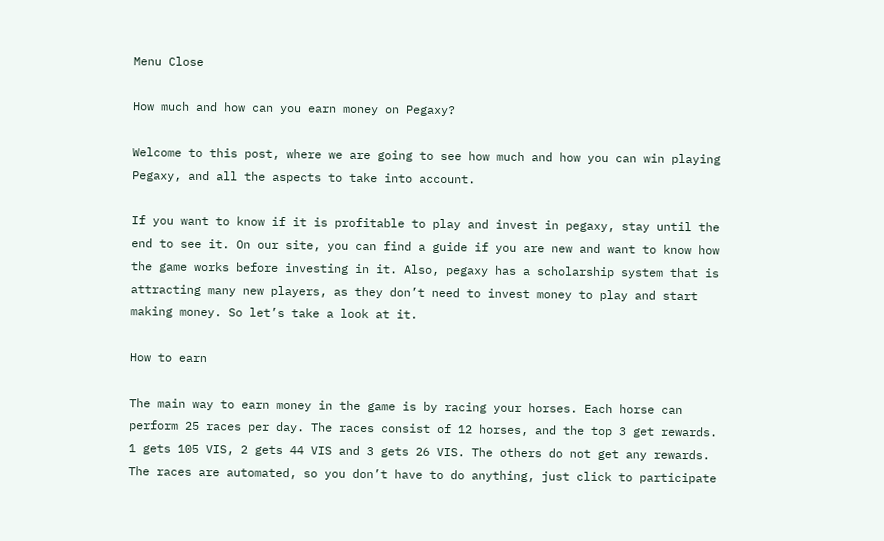Menu Close

How much and how can you earn money on Pegaxy?

Welcome to this post, where we are going to see how much and how you can win playing Pegaxy, and all the aspects to take into account.

If you want to know if it is profitable to play and invest in pegaxy, stay until the end to see it. On our site, you can find a guide if you are new and want to know how the game works before investing in it. Also, pegaxy has a scholarship system that is attracting many new players, as they don’t need to invest money to play and start making money. So let’s take a look at it.

How to earn

The main way to earn money in the game is by racing your horses. Each horse can perform 25 races per day. The races consist of 12 horses, and the top 3 get rewards. 1 gets 105 VIS, 2 gets 44 VIS and 3 gets 26 VIS. The others do not get any rewards. The races are automated, so you don’t have to do anything, just click to participate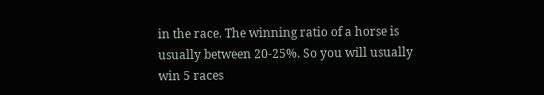in the race. The winning ratio of a horse is usually between 20-25%. So you will usually win 5 races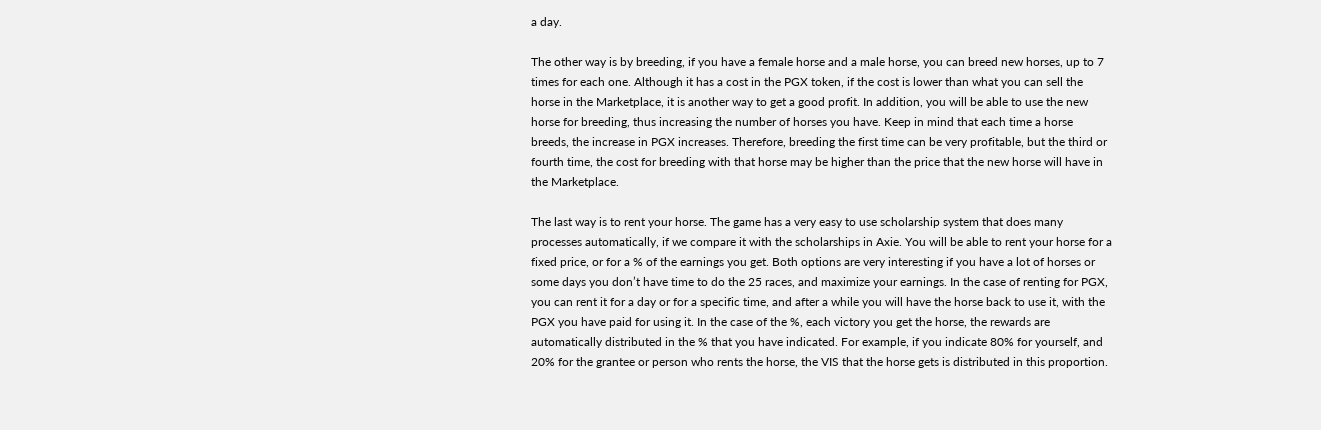a day.

The other way is by breeding, if you have a female horse and a male horse, you can breed new horses, up to 7 times for each one. Although it has a cost in the PGX token, if the cost is lower than what you can sell the horse in the Marketplace, it is another way to get a good profit. In addition, you will be able to use the new horse for breeding, thus increasing the number of horses you have. Keep in mind that each time a horse breeds, the increase in PGX increases. Therefore, breeding the first time can be very profitable, but the third or fourth time, the cost for breeding with that horse may be higher than the price that the new horse will have in the Marketplace.

The last way is to rent your horse. The game has a very easy to use scholarship system that does many processes automatically, if we compare it with the scholarships in Axie. You will be able to rent your horse for a fixed price, or for a % of the earnings you get. Both options are very interesting if you have a lot of horses or some days you don’t have time to do the 25 races, and maximize your earnings. In the case of renting for PGX, you can rent it for a day or for a specific time, and after a while you will have the horse back to use it, with the PGX you have paid for using it. In the case of the %, each victory you get the horse, the rewards are automatically distributed in the % that you have indicated. For example, if you indicate 80% for yourself, and 20% for the grantee or person who rents the horse, the VIS that the horse gets is distributed in this proportion.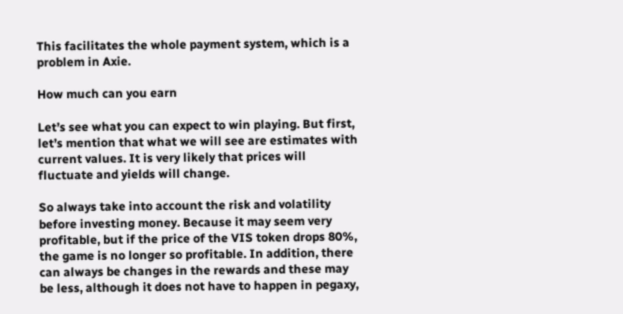This facilitates the whole payment system, which is a problem in Axie.

How much can you earn

Let’s see what you can expect to win playing. But first, let’s mention that what we will see are estimates with current values. It is very likely that prices will fluctuate and yields will change.

So always take into account the risk and volatility before investing money. Because it may seem very profitable, but if the price of the VIS token drops 80%, the game is no longer so profitable. In addition, there can always be changes in the rewards and these may be less, although it does not have to happen in pegaxy,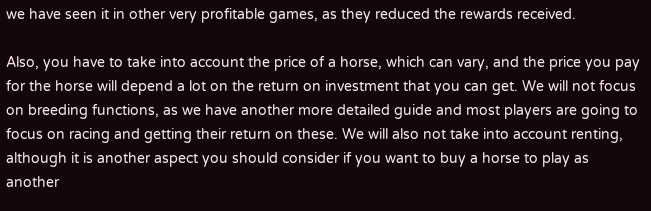we have seen it in other very profitable games, as they reduced the rewards received.

Also, you have to take into account the price of a horse, which can vary, and the price you pay for the horse will depend a lot on the return on investment that you can get. We will not focus on breeding functions, as we have another more detailed guide and most players are going to focus on racing and getting their return on these. We will also not take into account renting, although it is another aspect you should consider if you want to buy a horse to play as another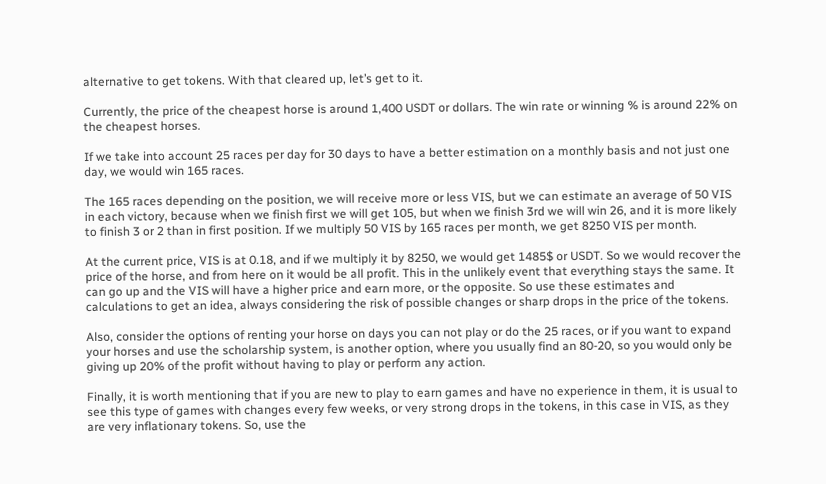alternative to get tokens. With that cleared up, let’s get to it.

Currently, the price of the cheapest horse is around 1,400 USDT or dollars. The win rate or winning % is around 22% on the cheapest horses.

If we take into account 25 races per day for 30 days to have a better estimation on a monthly basis and not just one day, we would win 165 races.

The 165 races depending on the position, we will receive more or less VIS, but we can estimate an average of 50 VIS in each victory, because when we finish first we will get 105, but when we finish 3rd we will win 26, and it is more likely to finish 3 or 2 than in first position. If we multiply 50 VIS by 165 races per month, we get 8250 VIS per month.

At the current price, VIS is at 0.18, and if we multiply it by 8250, we would get 1485$ or USDT. So we would recover the price of the horse, and from here on it would be all profit. This in the unlikely event that everything stays the same. It can go up and the VIS will have a higher price and earn more, or the opposite. So use these estimates and calculations to get an idea, always considering the risk of possible changes or sharp drops in the price of the tokens.

Also, consider the options of renting your horse on days you can not play or do the 25 races, or if you want to expand your horses and use the scholarship system, is another option, where you usually find an 80-20, so you would only be giving up 20% of the profit without having to play or perform any action.

Finally, it is worth mentioning that if you are new to play to earn games and have no experience in them, it is usual to see this type of games with changes every few weeks, or very strong drops in the tokens, in this case in VIS, as they are very inflationary tokens. So, use the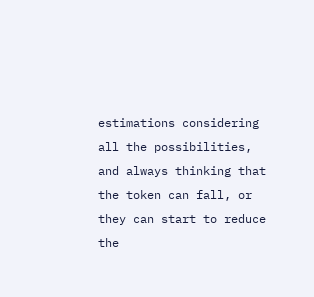estimations considering all the possibilities, and always thinking that the token can fall, or they can start to reduce the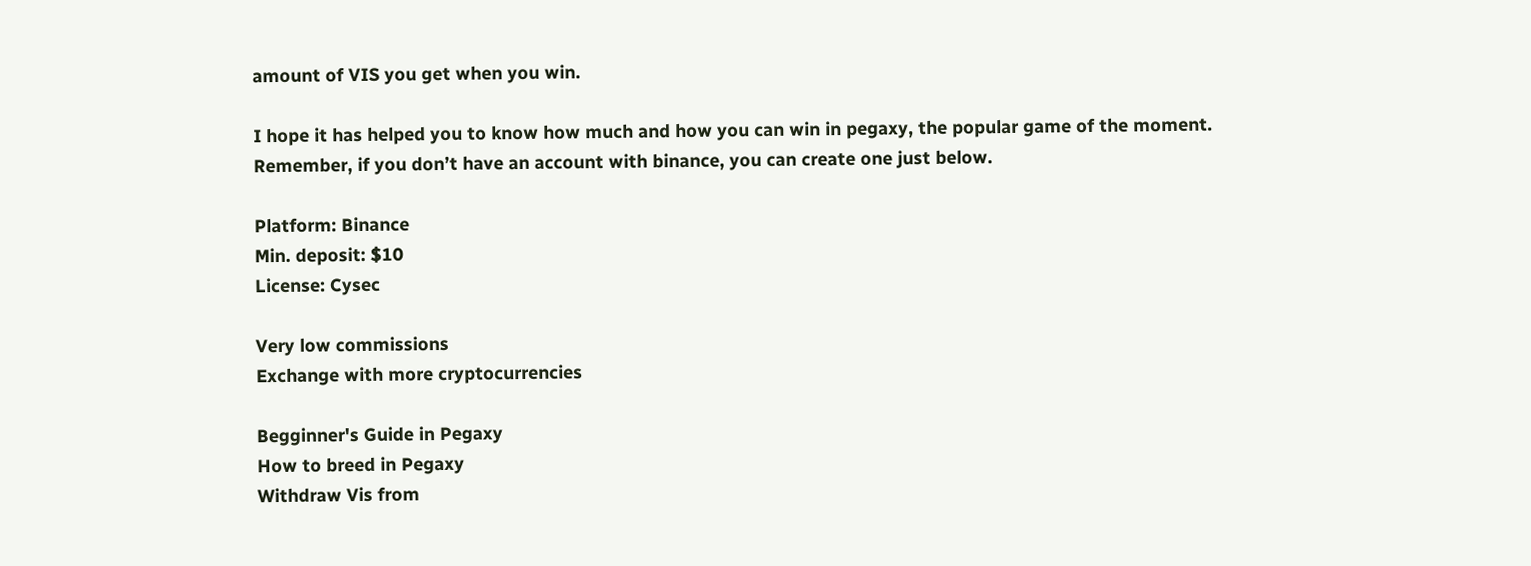amount of VIS you get when you win.

I hope it has helped you to know how much and how you can win in pegaxy, the popular game of the moment. Remember, if you don’t have an account with binance, you can create one just below.

Platform: Binance
Min. deposit: $10
License: Cysec

Very low commissions
Exchange with more cryptocurrencies

Begginner's Guide in Pegaxy
How to breed in Pegaxy
Withdraw Vis from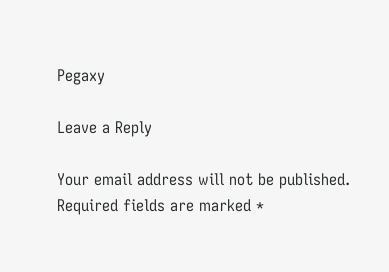Pegaxy

Leave a Reply

Your email address will not be published. Required fields are marked *